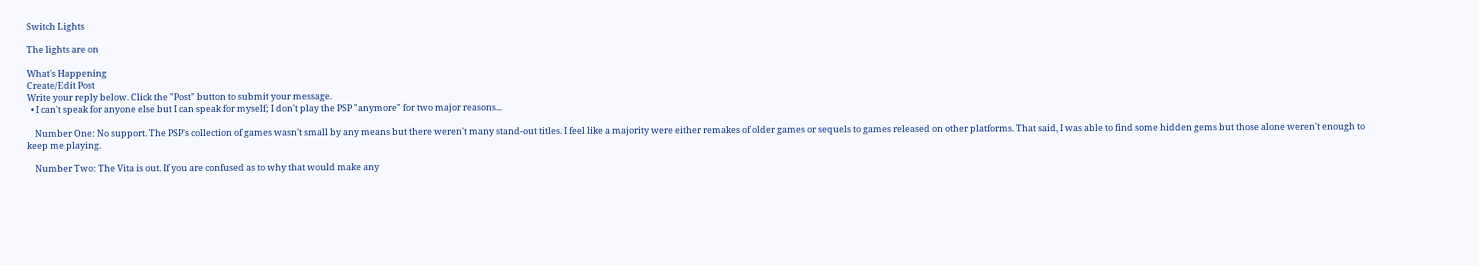Switch Lights

The lights are on

What's Happening
Create/Edit Post
Write your reply below. Click the "Post" button to submit your message.
  • I can't speak for anyone else but I can speak for myself; I don't play the PSP "anymore" for two major reasons...

    Number One: No support. The PSP's collection of games wasn't small by any means but there weren't many stand-out titles. I feel like a majority were either remakes of older games or sequels to games released on other platforms. That said, I was able to find some hidden gems but those alone weren't enough to keep me playing.

    Number Two: The Vita is out. If you are confused as to why that would make any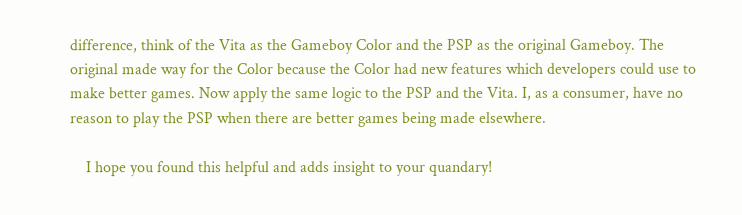difference, think of the Vita as the Gameboy Color and the PSP as the original Gameboy. The original made way for the Color because the Color had new features which developers could use to make better games. Now apply the same logic to the PSP and the Vita. I, as a consumer, have no reason to play the PSP when there are better games being made elsewhere.

    I hope you found this helpful and adds insight to your quandary!